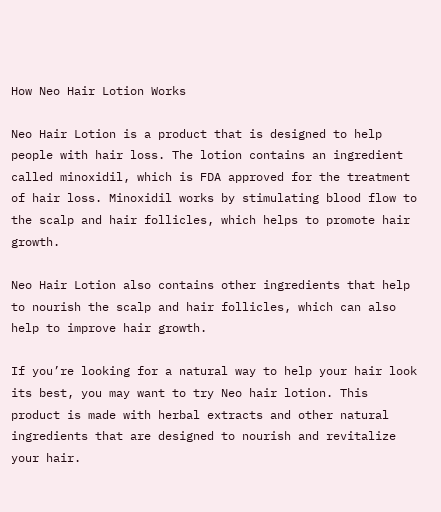How Neo Hair Lotion Works

Neo Hair Lotion is a product that is designed to help people with hair loss. The lotion contains an ingredient called minoxidil, which is FDA approved for the treatment of hair loss. Minoxidil works by stimulating blood flow to the scalp and hair follicles, which helps to promote hair growth.

Neo Hair Lotion also contains other ingredients that help to nourish the scalp and hair follicles, which can also help to improve hair growth.

If you’re looking for a natural way to help your hair look its best, you may want to try Neo hair lotion. This product is made with herbal extracts and other natural ingredients that are designed to nourish and revitalize your hair.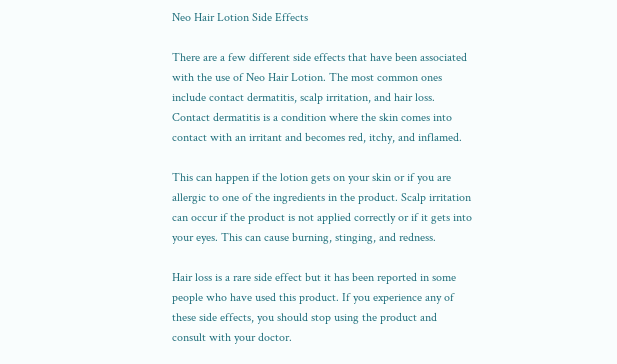Neo Hair Lotion Side Effects

There are a few different side effects that have been associated with the use of Neo Hair Lotion. The most common ones include contact dermatitis, scalp irritation, and hair loss. Contact dermatitis is a condition where the skin comes into contact with an irritant and becomes red, itchy, and inflamed.

This can happen if the lotion gets on your skin or if you are allergic to one of the ingredients in the product. Scalp irritation can occur if the product is not applied correctly or if it gets into your eyes. This can cause burning, stinging, and redness.

Hair loss is a rare side effect but it has been reported in some people who have used this product. If you experience any of these side effects, you should stop using the product and consult with your doctor.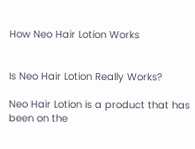How Neo Hair Lotion Works


Is Neo Hair Lotion Really Works?

Neo Hair Lotion is a product that has been on the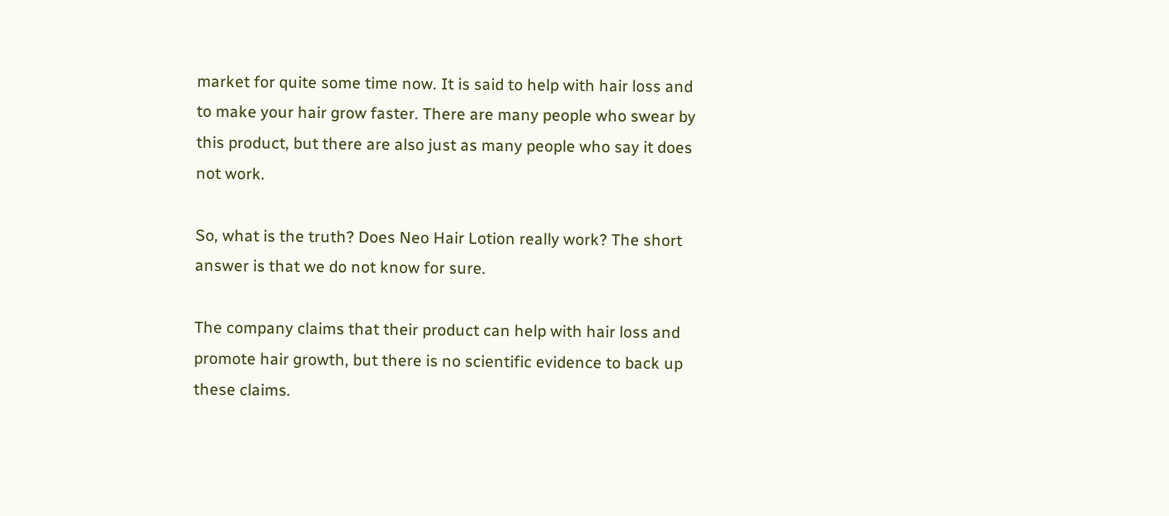market for quite some time now. It is said to help with hair loss and to make your hair grow faster. There are many people who swear by this product, but there are also just as many people who say it does not work.

So, what is the truth? Does Neo Hair Lotion really work? The short answer is that we do not know for sure.

The company claims that their product can help with hair loss and promote hair growth, but there is no scientific evidence to back up these claims.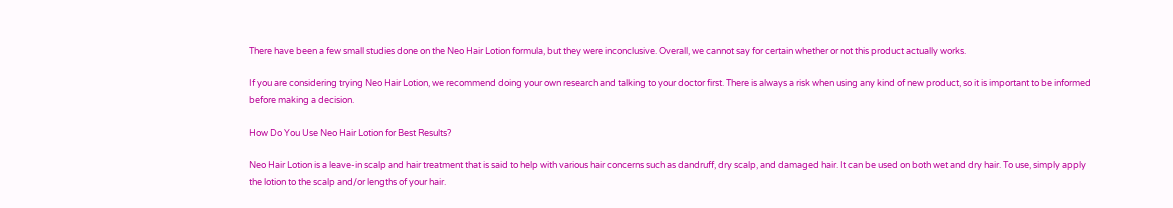There have been a few small studies done on the Neo Hair Lotion formula, but they were inconclusive. Overall, we cannot say for certain whether or not this product actually works.

If you are considering trying Neo Hair Lotion, we recommend doing your own research and talking to your doctor first. There is always a risk when using any kind of new product, so it is important to be informed before making a decision.

How Do You Use Neo Hair Lotion for Best Results?

Neo Hair Lotion is a leave-in scalp and hair treatment that is said to help with various hair concerns such as dandruff, dry scalp, and damaged hair. It can be used on both wet and dry hair. To use, simply apply the lotion to the scalp and/or lengths of your hair.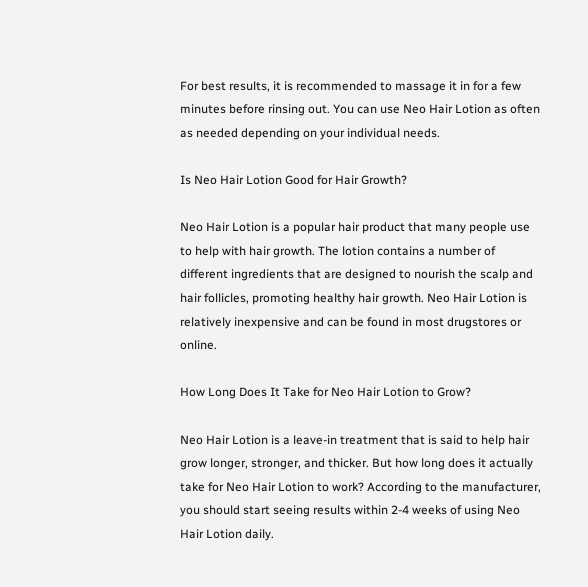For best results, it is recommended to massage it in for a few minutes before rinsing out. You can use Neo Hair Lotion as often as needed depending on your individual needs.

Is Neo Hair Lotion Good for Hair Growth?

Neo Hair Lotion is a popular hair product that many people use to help with hair growth. The lotion contains a number of different ingredients that are designed to nourish the scalp and hair follicles, promoting healthy hair growth. Neo Hair Lotion is relatively inexpensive and can be found in most drugstores or online.

How Long Does It Take for Neo Hair Lotion to Grow?

Neo Hair Lotion is a leave-in treatment that is said to help hair grow longer, stronger, and thicker. But how long does it actually take for Neo Hair Lotion to work? According to the manufacturer, you should start seeing results within 2-4 weeks of using Neo Hair Lotion daily.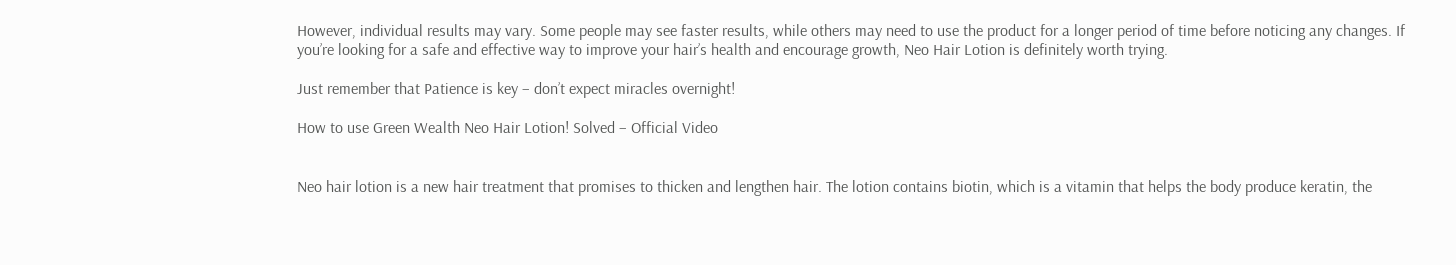However, individual results may vary. Some people may see faster results, while others may need to use the product for a longer period of time before noticing any changes. If you’re looking for a safe and effective way to improve your hair’s health and encourage growth, Neo Hair Lotion is definitely worth trying.

Just remember that Patience is key – don’t expect miracles overnight!

How to use Green Wealth Neo Hair Lotion! Solved – Official Video


Neo hair lotion is a new hair treatment that promises to thicken and lengthen hair. The lotion contains biotin, which is a vitamin that helps the body produce keratin, the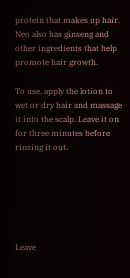protein that makes up hair. Neo also has ginseng and other ingredients that help promote hair growth.

To use, apply the lotion to wet or dry hair and massage it into the scalp. Leave it on for three minutes before rinsing it out.






Leave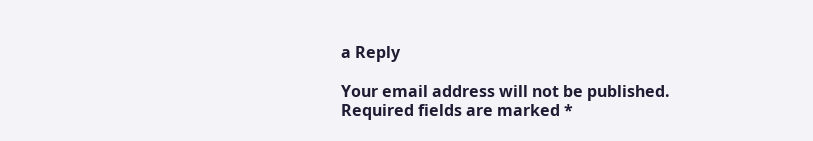a Reply

Your email address will not be published. Required fields are marked *